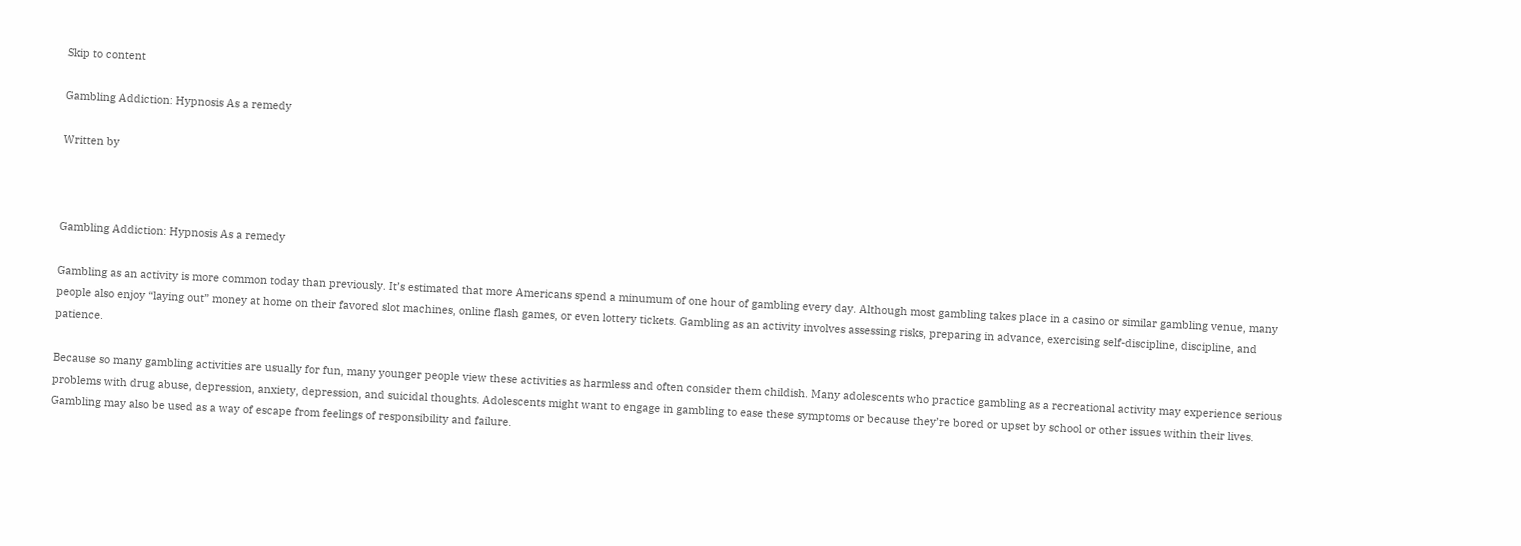Skip to content

Gambling Addiction: Hypnosis As a remedy

Written by



Gambling Addiction: Hypnosis As a remedy

Gambling as an activity is more common today than previously. It’s estimated that more Americans spend a minumum of one hour of gambling every day. Although most gambling takes place in a casino or similar gambling venue, many people also enjoy “laying out” money at home on their favored slot machines, online flash games, or even lottery tickets. Gambling as an activity involves assessing risks, preparing in advance, exercising self-discipline, discipline, and patience.

Because so many gambling activities are usually for fun, many younger people view these activities as harmless and often consider them childish. Many adolescents who practice gambling as a recreational activity may experience serious problems with drug abuse, depression, anxiety, depression, and suicidal thoughts. Adolescents might want to engage in gambling to ease these symptoms or because they’re bored or upset by school or other issues within their lives. Gambling may also be used as a way of escape from feelings of responsibility and failure.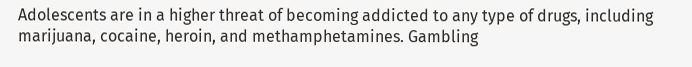Adolescents are in a higher threat of becoming addicted to any type of drugs, including marijuana, cocaine, heroin, and methamphetamines. Gambling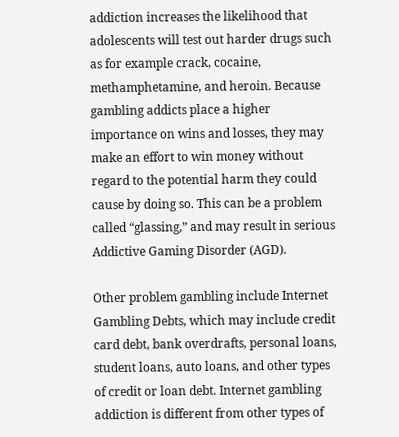addiction increases the likelihood that adolescents will test out harder drugs such as for example crack, cocaine, methamphetamine, and heroin. Because gambling addicts place a higher importance on wins and losses, they may make an effort to win money without regard to the potential harm they could cause by doing so. This can be a problem called “glassing,” and may result in serious Addictive Gaming Disorder (AGD).

Other problem gambling include Internet Gambling Debts, which may include credit card debt, bank overdrafts, personal loans, student loans, auto loans, and other types of credit or loan debt. Internet gambling addiction is different from other types of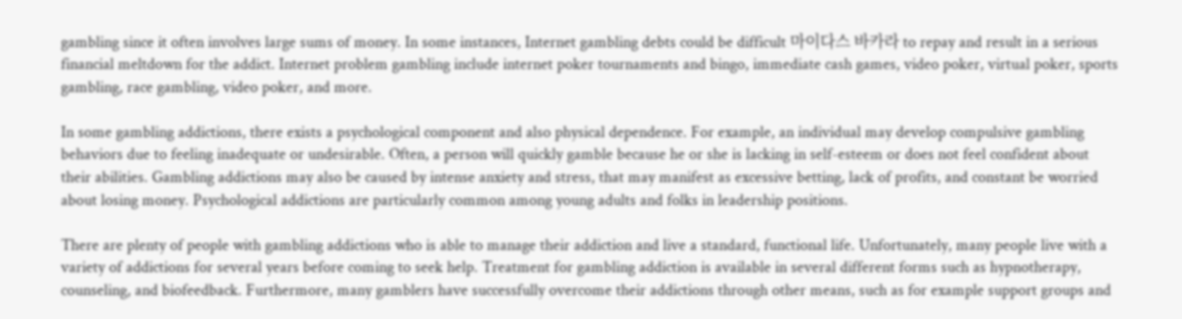gambling since it often involves large sums of money. In some instances, Internet gambling debts could be difficult 마이다스 바카라 to repay and result in a serious financial meltdown for the addict. Internet problem gambling include internet poker tournaments and bingo, immediate cash games, video poker, virtual poker, sports gambling, race gambling, video poker, and more.

In some gambling addictions, there exists a psychological component and also physical dependence. For example, an individual may develop compulsive gambling behaviors due to feeling inadequate or undesirable. Often, a person will quickly gamble because he or she is lacking in self-esteem or does not feel confident about their abilities. Gambling addictions may also be caused by intense anxiety and stress, that may manifest as excessive betting, lack of profits, and constant be worried about losing money. Psychological addictions are particularly common among young adults and folks in leadership positions.

There are plenty of people with gambling addictions who is able to manage their addiction and live a standard, functional life. Unfortunately, many people live with a variety of addictions for several years before coming to seek help. Treatment for gambling addiction is available in several different forms such as hypnotherapy, counseling, and biofeedback. Furthermore, many gamblers have successfully overcome their addictions through other means, such as for example support groups and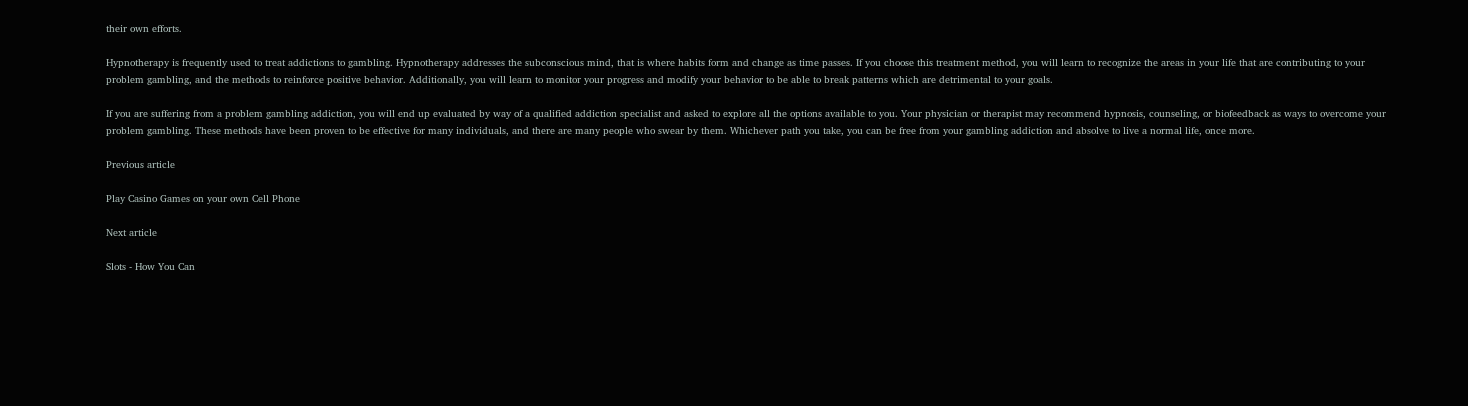their own efforts.

Hypnotherapy is frequently used to treat addictions to gambling. Hypnotherapy addresses the subconscious mind, that is where habits form and change as time passes. If you choose this treatment method, you will learn to recognize the areas in your life that are contributing to your problem gambling, and the methods to reinforce positive behavior. Additionally, you will learn to monitor your progress and modify your behavior to be able to break patterns which are detrimental to your goals.

If you are suffering from a problem gambling addiction, you will end up evaluated by way of a qualified addiction specialist and asked to explore all the options available to you. Your physician or therapist may recommend hypnosis, counseling, or biofeedback as ways to overcome your problem gambling. These methods have been proven to be effective for many individuals, and there are many people who swear by them. Whichever path you take, you can be free from your gambling addiction and absolve to live a normal life, once more.

Previous article

Play Casino Games on your own Cell Phone

Next article

Slots - How You Can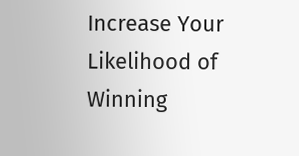Increase Your Likelihood of Winning